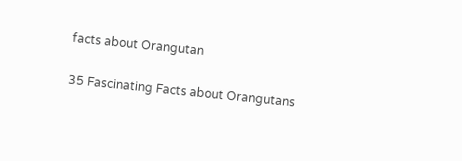facts about Orangutan

35 Fascinating Facts about Orangutans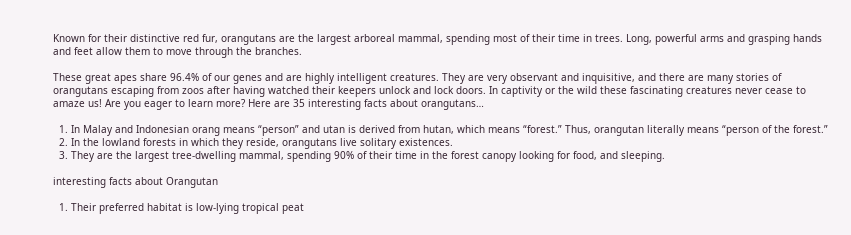Known for their distinctive red fur, orangutans are the largest arboreal mammal, spending most of their time in trees. Long, powerful arms and grasping hands and feet allow them to move through the branches.

These great apes share 96.4% of our genes and are highly intelligent creatures. They are very observant and inquisitive, and there are many stories of orangutans escaping from zoos after having watched their keepers unlock and lock doors. In captivity or the wild these fascinating creatures never cease to amaze us! Are you eager to learn more? Here are 35 interesting facts about orangutans…

  1. In Malay and Indonesian orang means “person” and utan is derived from hutan, which means “forest.” Thus, orangutan literally means “person of the forest.”
  2. In the lowland forests in which they reside, orangutans live solitary existences.
  3. They are the largest tree-dwelling mammal, spending 90% of their time in the forest canopy looking for food, and sleeping.

interesting facts about Orangutan

  1. Their preferred habitat is low-lying tropical peat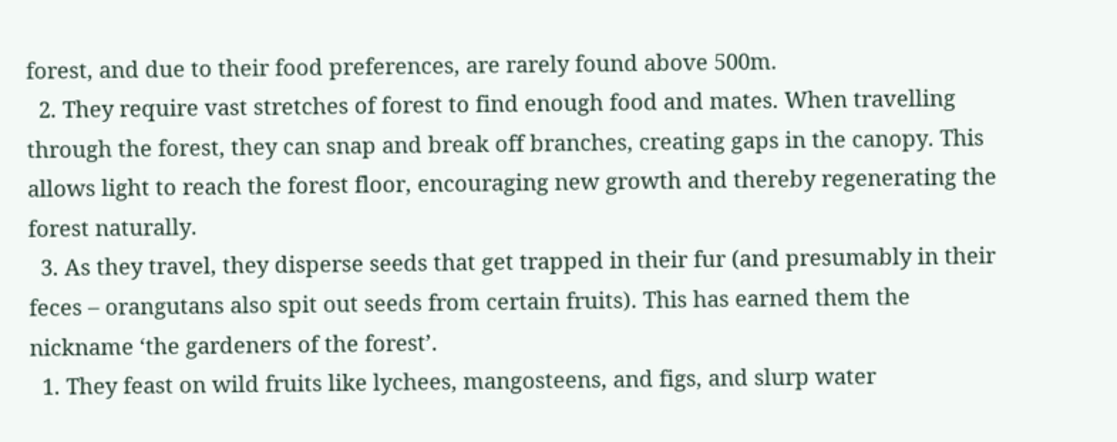forest, and due to their food preferences, are rarely found above 500m.
  2. They require vast stretches of forest to find enough food and mates. When travelling through the forest, they can snap and break off branches, creating gaps in the canopy. This allows light to reach the forest floor, encouraging new growth and thereby regenerating the forest naturally.
  3. As they travel, they disperse seeds that get trapped in their fur (and presumably in their feces – orangutans also spit out seeds from certain fruits). This has earned them the nickname ‘the gardeners of the forest’.
  1. They feast on wild fruits like lychees, mangosteens, and figs, and slurp water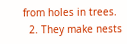from holes in trees.
  2. They make nests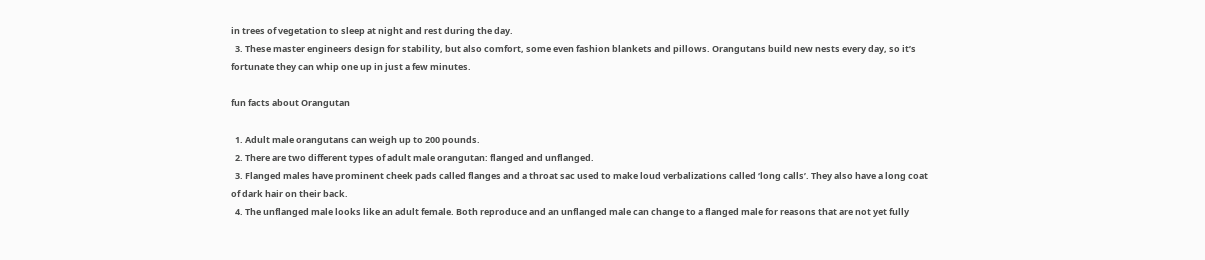in trees of vegetation to sleep at night and rest during the day.
  3. These master engineers design for stability, but also comfort, some even fashion blankets and pillows. Orangutans build new nests every day, so it’s fortunate they can whip one up in just a few minutes.

fun facts about Orangutan

  1. Adult male orangutans can weigh up to 200 pounds.
  2. There are two different types of adult male orangutan: flanged and unflanged.
  3. Flanged males have prominent cheek pads called flanges and a throat sac used to make loud verbalizations called ‘long calls’. They also have a long coat of dark hair on their back.
  4. The unflanged male looks like an adult female. Both reproduce and an unflanged male can change to a flanged male for reasons that are not yet fully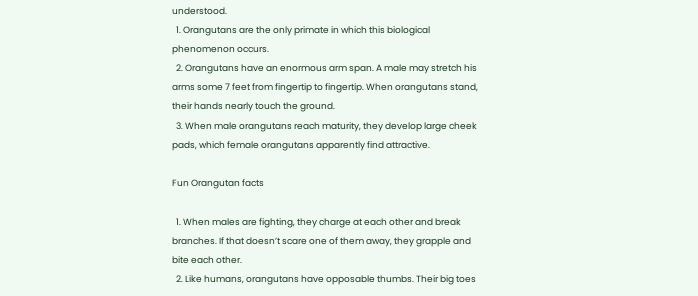understood.
  1. Orangutans are the only primate in which this biological phenomenon occurs.
  2. Orangutans have an enormous arm span. A male may stretch his arms some 7 feet from fingertip to fingertip. When orangutans stand, their hands nearly touch the ground.
  3. When male orangutans reach maturity, they develop large cheek pads, which female orangutans apparently find attractive.

Fun Orangutan facts

  1. When males are fighting, they charge at each other and break branches. If that doesn’t scare one of them away, they grapple and bite each other.
  2. Like humans, orangutans have opposable thumbs. Their big toes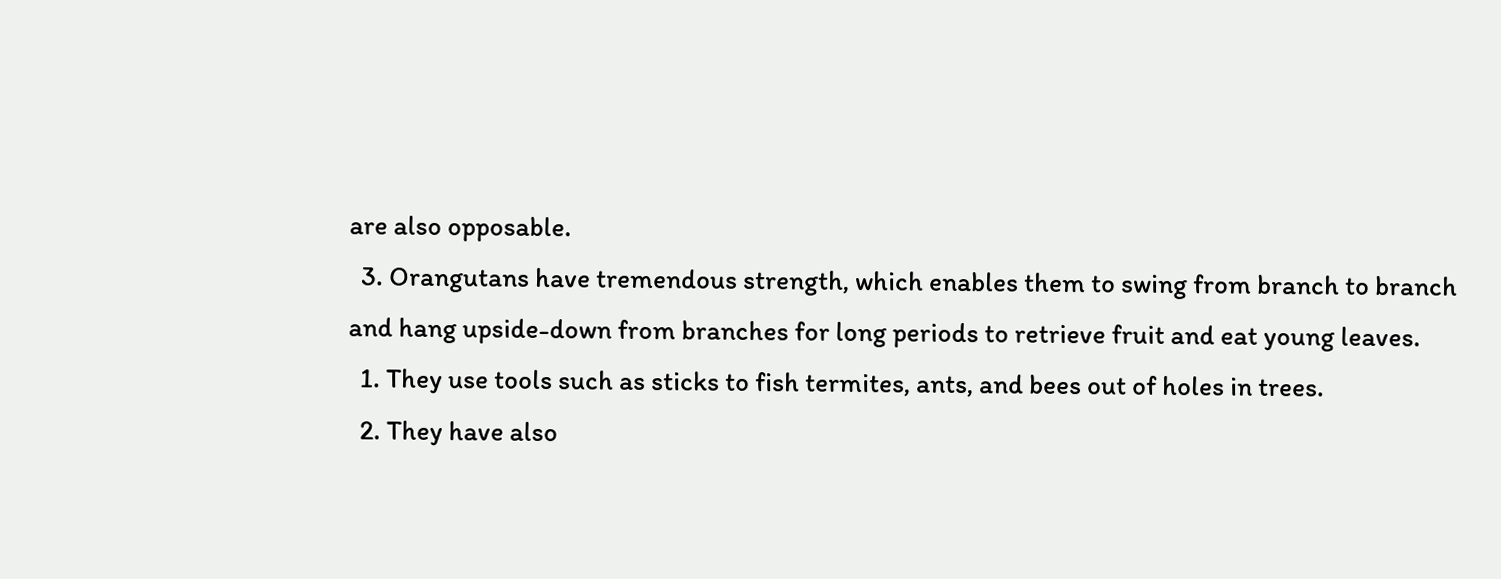are also opposable.
  3. Orangutans have tremendous strength, which enables them to swing from branch to branch and hang upside-down from branches for long periods to retrieve fruit and eat young leaves.
  1. They use tools such as sticks to fish termites, ants, and bees out of holes in trees.
  2. They have also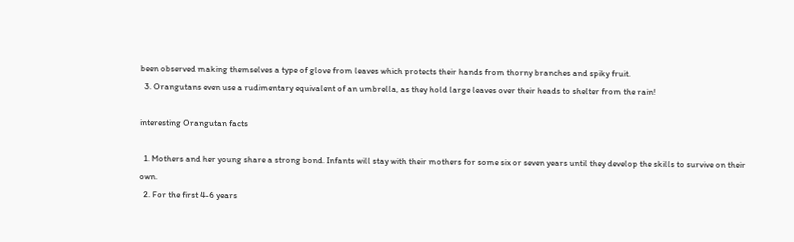been observed making themselves a type of glove from leaves which protects their hands from thorny branches and spiky fruit.
  3. Orangutans even use a rudimentary equivalent of an umbrella, as they hold large leaves over their heads to shelter from the rain!

interesting Orangutan facts

  1. Mothers and her young share a strong bond. Infants will stay with their mothers for some six or seven years until they develop the skills to survive on their own.
  2. For the first 4-6 years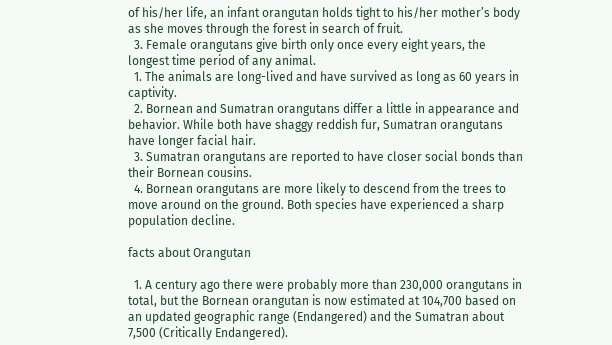of his/her life, an infant orangutan holds tight to his/her mother’s body as she moves through the forest in search of fruit.
  3. Female orangutans give birth only once every eight years, the longest time period of any animal.
  1. The animals are long-lived and have survived as long as 60 years in captivity.
  2. Bornean and Sumatran orangutans differ a little in appearance and behavior. While both have shaggy reddish fur, Sumatran orangutans have longer facial hair.
  3. Sumatran orangutans are reported to have closer social bonds than their Bornean cousins.
  4. Bornean orangutans are more likely to descend from the trees to move around on the ground. Both species have experienced a sharp population decline.

facts about Orangutan

  1. A century ago there were probably more than 230,000 orangutans in total, but the Bornean orangutan is now estimated at 104,700 based on an updated geographic range (Endangered) and the Sumatran about 7,500 (Critically Endangered).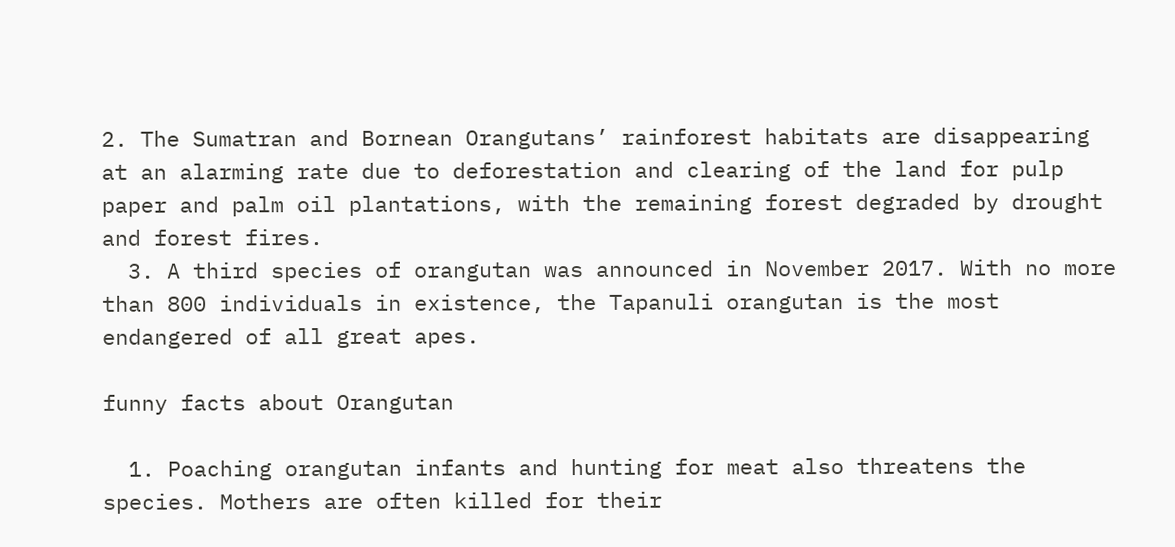2. The Sumatran and Bornean Orangutans’ rainforest habitats are disappearing at an alarming rate due to deforestation and clearing of the land for pulp paper and palm oil plantations, with the remaining forest degraded by drought and forest fires.
  3. A third species of orangutan was announced in November 2017. With no more than 800 individuals in existence, the Tapanuli orangutan is the most endangered of all great apes.

funny facts about Orangutan

  1. Poaching orangutan infants and hunting for meat also threatens the species. Mothers are often killed for their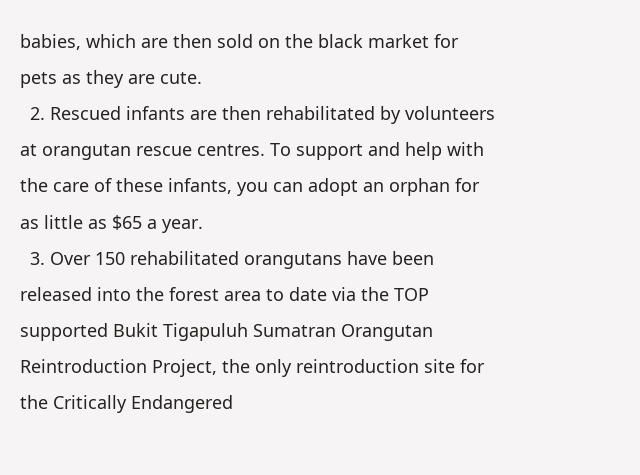babies, which are then sold on the black market for pets as they are cute.
  2. Rescued infants are then rehabilitated by volunteers at orangutan rescue centres. To support and help with the care of these infants, you can adopt an orphan for as little as $65 a year.
  3. Over 150 rehabilitated orangutans have been released into the forest area to date via the TOP supported Bukit Tigapuluh Sumatran Orangutan Reintroduction Project, the only reintroduction site for the Critically Endangered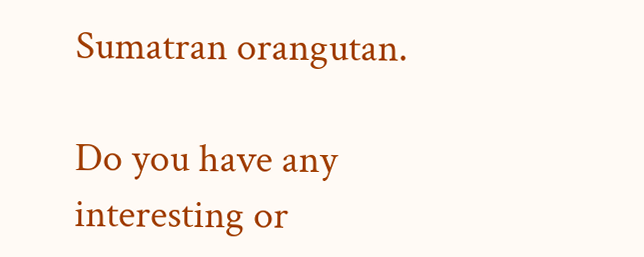Sumatran orangutan.

Do you have any interesting or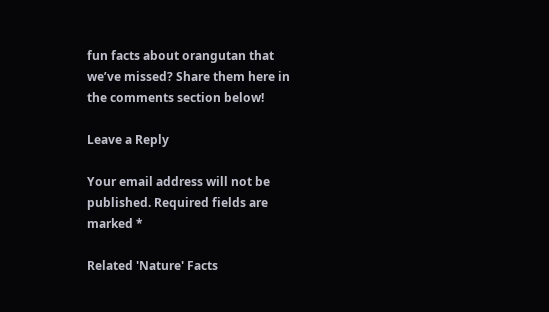fun facts about orangutan that we’ve missed? Share them here in the comments section below!

Leave a Reply

Your email address will not be published. Required fields are marked *

Related 'Nature' Facts